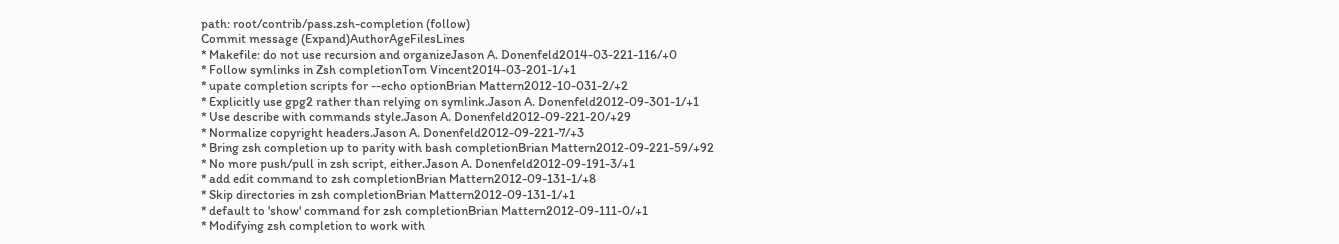path: root/contrib/pass.zsh-completion (follow)
Commit message (Expand)AuthorAgeFilesLines
* Makefile: do not use recursion and organizeJason A. Donenfeld2014-03-221-116/+0
* Follow symlinks in Zsh completionTom Vincent2014-03-201-1/+1
* upate completion scripts for --echo optionBrian Mattern2012-10-031-2/+2
* Explicitly use gpg2 rather than relying on symlink.Jason A. Donenfeld2012-09-301-1/+1
* Use describe with commands style.Jason A. Donenfeld2012-09-221-20/+29
* Normalize copyright headers.Jason A. Donenfeld2012-09-221-7/+3
* Bring zsh completion up to parity with bash completionBrian Mattern2012-09-221-59/+92
* No more push/pull in zsh script, either.Jason A. Donenfeld2012-09-191-3/+1
* add edit command to zsh completionBrian Mattern2012-09-131-1/+8
* Skip directories in zsh completionBrian Mattern2012-09-131-1/+1
* default to 'show' command for zsh completionBrian Mattern2012-09-111-0/+1
* Modifying zsh completion to work with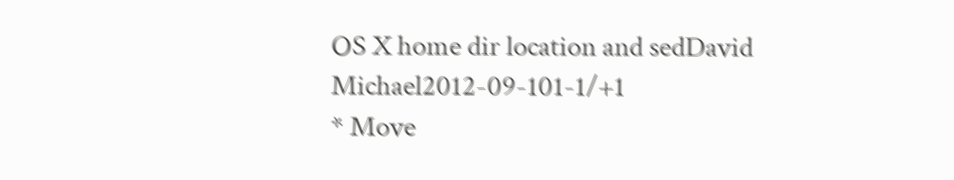OS X home dir location and sedDavid Michael2012-09-101-1/+1
* Move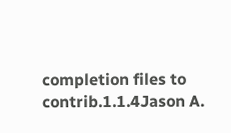completion files to contrib.1.1.4Jason A.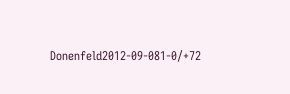Donenfeld2012-09-081-0/+72